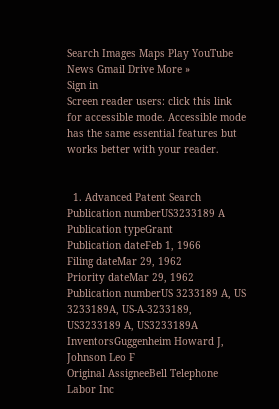Search Images Maps Play YouTube News Gmail Drive More »
Sign in
Screen reader users: click this link for accessible mode. Accessible mode has the same essential features but works better with your reader.


  1. Advanced Patent Search
Publication numberUS3233189 A
Publication typeGrant
Publication dateFeb 1, 1966
Filing dateMar 29, 1962
Priority dateMar 29, 1962
Publication numberUS 3233189 A, US 3233189A, US-A-3233189, US3233189 A, US3233189A
InventorsGuggenheim Howard J, Johnson Leo F
Original AssigneeBell Telephone Labor Inc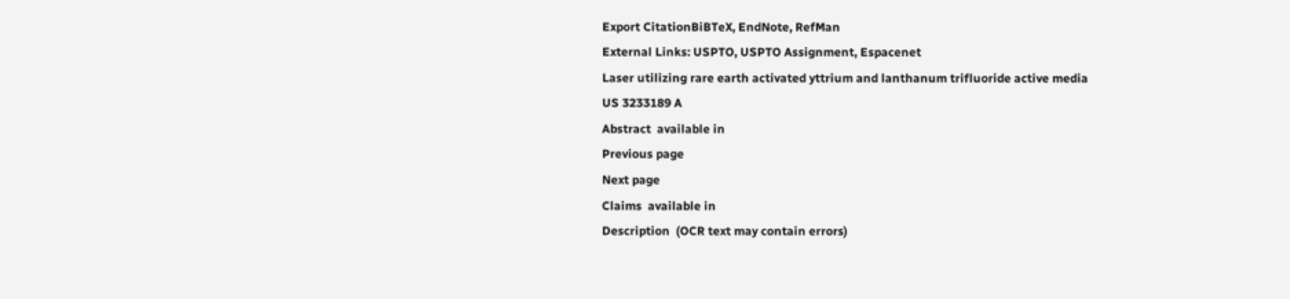Export CitationBiBTeX, EndNote, RefMan
External Links: USPTO, USPTO Assignment, Espacenet
Laser utilizing rare earth activated yttrium and lanthanum trifluoride active media
US 3233189 A
Abstract  available in
Previous page
Next page
Claims  available in
Description  (OCR text may contain errors)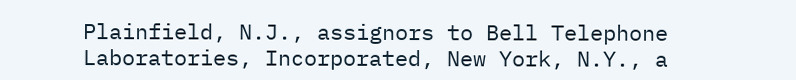Plainfield, N.J., assignors to Bell Telephone Laboratories, Incorporated, New York, N.Y., a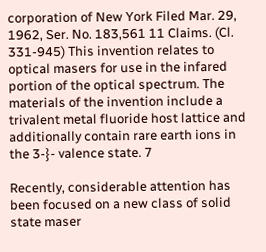corporation of New York Filed Mar. 29, 1962, Ser. No. 183,561 11 Claims. (Cl. 331-945) This invention relates to optical masers for use in the infared portion of the optical spectrum. The materials of the invention include a trivalent metal fluoride host lattice and additionally contain rare earth ions in the 3-}- valence state. 7

Recently, considerable attention has been focused on a new class of solid state maser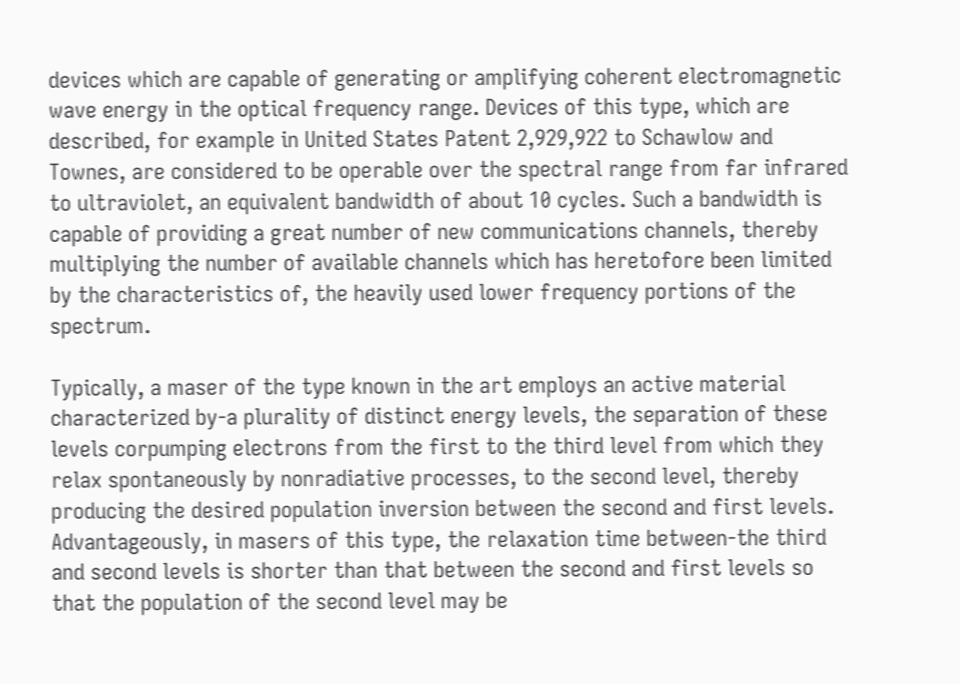devices which are capable of generating or amplifying coherent electromagnetic wave energy in the optical frequency range. Devices of this type, which are described, for example in United States Patent 2,929,922 to Schawlow and Townes, are considered to be operable over the spectral range from far infrared to ultraviolet, an equivalent bandwidth of about 10 cycles. Such a bandwidth is capable of providing a great number of new communications channels, thereby multiplying the number of available channels which has heretofore been limited by the characteristics of, the heavily used lower frequency portions of the spectrum.

Typically, a maser of the type known in the art employs an active material characterized by-a plurality of distinct energy levels, the separation of these levels corpumping electrons from the first to the third level from which they relax spontaneously by nonradiative processes, to the second level, thereby producing the desired population inversion between the second and first levels. Advantageously, in masers of this type, the relaxation time between-the third and second levels is shorter than that between the second and first levels so that the population of the second level may be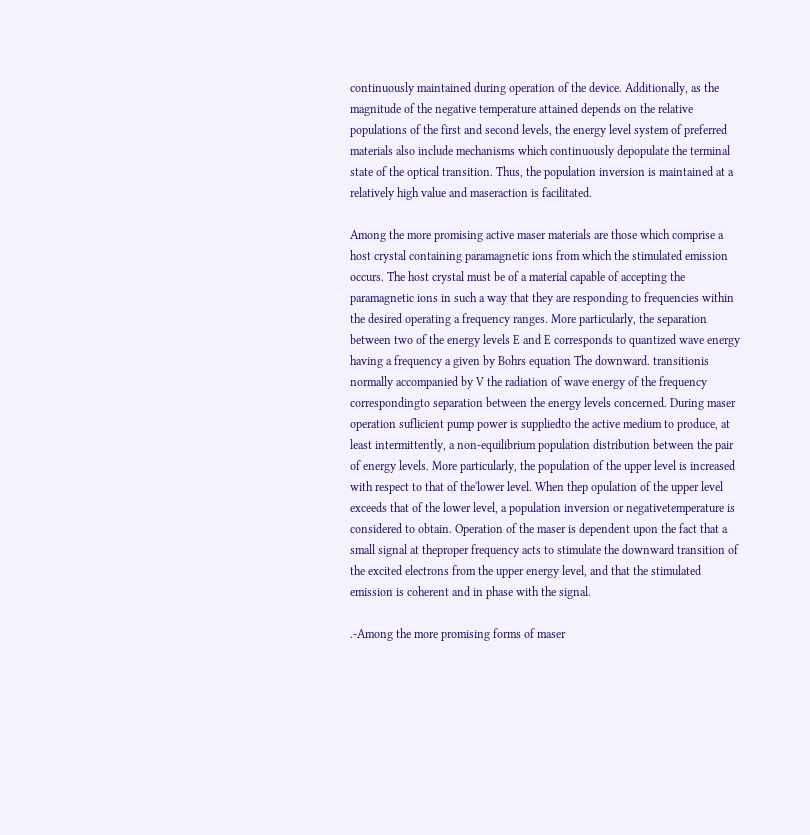continuously maintained during operation of the device. Additionally, as the magnitude of the negative temperature attained depends on the relative populations of the first and second levels, the energy level system of preferred materials also include mechanisms which continuously depopulate the terminal state of the optical transition. Thus, the population inversion is maintained at a relatively high value and maseraction is facilitated.

Among the more promising active maser materials are those which comprise a host crystal containing paramagnetic ions from which the stimulated emission occurs. The host crystal must be of a material capable of accepting the paramagnetic ions in such a way that they are responding to frequencies within the desired operating a frequency ranges. More particularly, the separation between two of the energy levels E and E corresponds to quantized wave energy having a frequency a given by Bohrs equation The downward. transitionis normally accompanied by V the radiation of wave energy of the frequency correspondingto separation between the energy levels concerned. During maser operation suflicient pump power is suppliedto the active medium to produce, at least intermittently, a non-equilibrium population distribution between the pair of energy levels. More particularly, the population of the upper level is increased with respect to that of the'lower level. When thep opulation of the upper level exceeds that of the lower level, a population inversion or negativetemperature is considered to obtain. Operation of the maser is dependent upon the fact that a small signal at theproper frequency acts to stimulate the downward transition of the excited electrons from the upper energy level, and that the stimulated emission is coherent and in phase with the signal.

.-Among the more promising forms of maser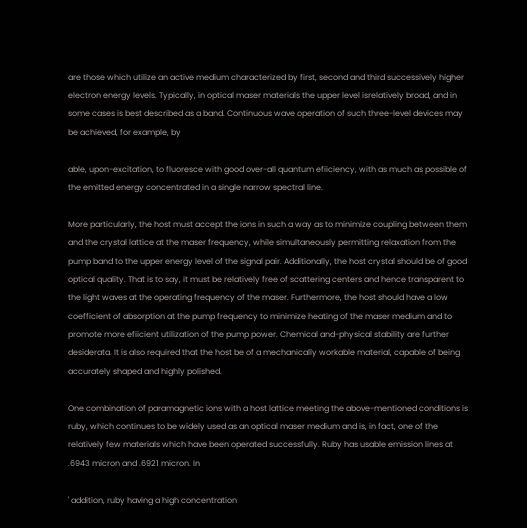are those which utilize an active medium characterized by first, second and third successively higher electron energy levels. Typically, in optical maser materials the upper level isrelatively broad, and in some cases is best described as a band. Continuous wave operation of such three-level devices may be achieved, for example, by

able, upon-excitation, to fluoresce with good over-all quantum efiiciency, with as much as possible of the emitted energy concentrated in a single narrow spectral line.

More particularly, the host must accept the ions in such a way as to minimize coupling between them and the crystal lattice at the maser frequency, while simultaneously permitting relaxation from the pump band to the upper energy level of the signal pair. Additionally, the host crystal should be of good optical quality. That is to say, it must be relatively free of scattering centers and hence transparent to the light waves at the operating frequency of the maser. Furthermore, the host should have a low coefficient of absorption at the pump frequency to minimize heating of the maser medium and to promote more efiicient utilization of the pump power. Chemical and-physical stability are further desiderata. It is also required that the host be of a mechanically workable material, capable of being accurately shaped and highly polished.

One combination of paramagnetic ions with a host lattice meeting the above-mentioned conditions is ruby, which continues to be widely used as an optical maser medium and is, in fact, one of the relatively few materials which have been operated successfully. Ruby has usable emission lines at .6943 micron and .6921 micron. In

' addition, ruby having a high concentration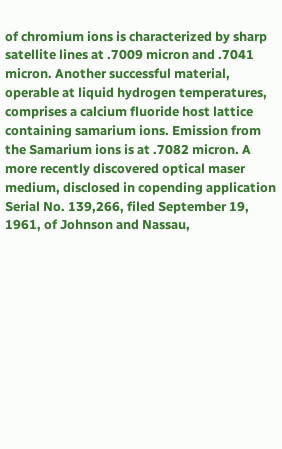of chromium ions is characterized by sharp satellite lines at .7009 micron and .7041 micron. Another successful material, operable at liquid hydrogen temperatures, comprises a calcium fluoride host lattice containing samarium ions. Emission from the Samarium ions is at .7082 micron. A more recently discovered optical maser medium, disclosed in copending application Serial No. 139,266, filed September 19, 1961, of Johnson and Nassau,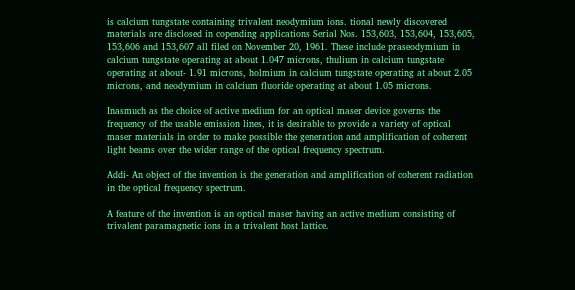is calcium tungstate containing trivalent neodymium ions. tional newly discovered materials are disclosed in copending applications Serial Nos. 153,603, 153,604, 153,605, 153,606 and 153,607 all filed on November 20, 1961. These include praseodymium in calcium tungstate operating at about 1.047 microns, thulium in calcium tungstate operating at about- 1.91 microns, holmium in calcium tungstate operating at about 2.05 microns, and neodymium in calcium fluoride operating at about 1.05 microns.

Inasmuch as the choice of active medium for an optical maser device governs the frequency of the usable emission lines, it is desirable to provide a variety of optical maser materials in order to make possible the generation and amplification of coherent light beams over the wider range of the optical frequency spectrum.

Addi- An object of the invention is the generation and amplification of coherent radiation in the optical frequency spectrum.

A feature of the invention is an optical maser having an active medium consisting of trivalent paramagnetic ions in a trivalent host lattice.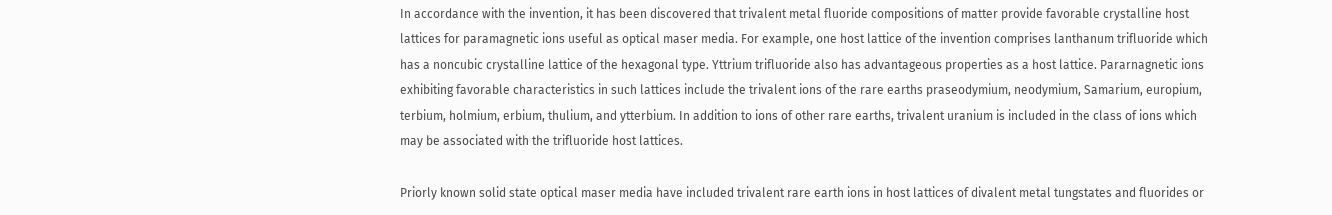In accordance with the invention, it has been discovered that trivalent metal fluoride compositions of matter provide favorable crystalline host lattices for paramagnetic ions useful as optical maser media. For example, one host lattice of the invention comprises lanthanum trifluoride which has a noncubic crystalline lattice of the hexagonal type. Yttrium trifluoride also has advantageous properties as a host lattice. Pararnagnetic ions exhibiting favorable characteristics in such lattices include the trivalent ions of the rare earths praseodymium, neodymium, Samarium, europium, terbium, holmium, erbium, thulium, and ytterbium. In addition to ions of other rare earths, trivalent uranium is included in the class of ions which may be associated with the trifluoride host lattices.

Priorly known solid state optical maser media have included trivalent rare earth ions in host lattices of divalent metal tungstates and fluorides or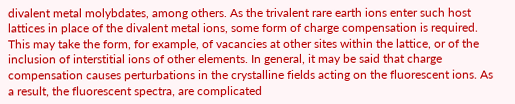divalent metal molybdates, among others. As the trivalent rare earth ions enter such host lattices in place of the divalent metal ions, some form of charge compensation is required. This may take the form, for example, of vacancies at other sites within the lattice, or of the inclusion of interstitial ions of other elements. In general, it may be said that charge compensation causes perturbations in the crystalline fields acting on the fluorescent ions. As a result, the fluorescent spectra, are complicated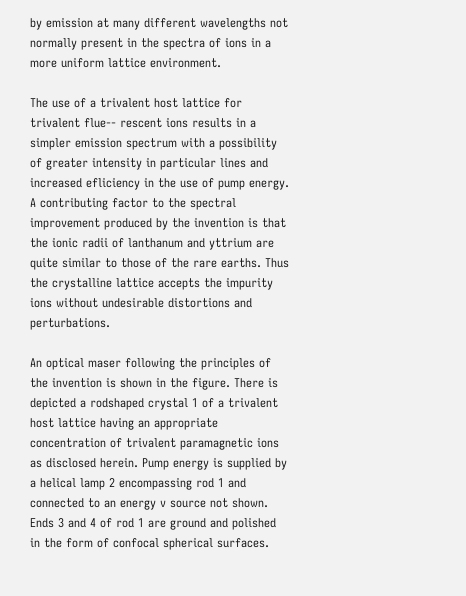by emission at many different wavelengths not normally present in the spectra of ions in a more uniform lattice environment.

The use of a trivalent host lattice for trivalent flue-- rescent ions results in a simpler emission spectrum with a possibility of greater intensity in particular lines and increased efliciency in the use of pump energy. A contributing factor to the spectral improvement produced by the invention is that the ionic radii of lanthanum and yttrium are quite similar to those of the rare earths. Thus the crystalline lattice accepts the impurity ions without undesirable distortions and perturbations.

An optical maser following the principles of the invention is shown in the figure. There is depicted a rodshaped crystal 1 of a trivalent host lattice having an appropriate concentration of trivalent paramagnetic ions as disclosed herein. Pump energy is supplied by a helical lamp 2 encompassing rod 1 and connected to an energy v source not shown. Ends 3 and 4 of rod 1 are ground and polished in the form of confocal spherical surfaces.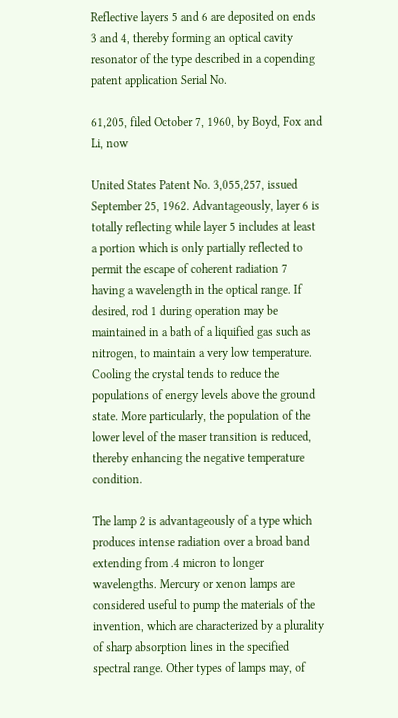Reflective layers 5 and 6 are deposited on ends 3 and 4, thereby forming an optical cavity resonator of the type described in a copending patent application Serial No.

61,205, filed October 7, 1960, by Boyd, Fox and Li, now

United States Patent No. 3,055,257, issued September 25, 1962. Advantageously, layer 6 is totally reflecting while layer 5 includes at least a portion which is only partially reflected to permit the escape of coherent radiation 7 having a wavelength in the optical range. If desired, rod 1 during operation may be maintained in a bath of a liquified gas such as nitrogen, to maintain a very low temperature. Cooling the crystal tends to reduce the populations of energy levels above the ground state. More particularly, the population of the lower level of the maser transition is reduced, thereby enhancing the negative temperature condition.

The lamp 2 is advantageously of a type which produces intense radiation over a broad band extending from .4 micron to longer wavelengths. Mercury or xenon lamps are considered useful to pump the materials of the invention, which are characterized by a plurality of sharp absorption lines in the specified spectral range. Other types of lamps may, of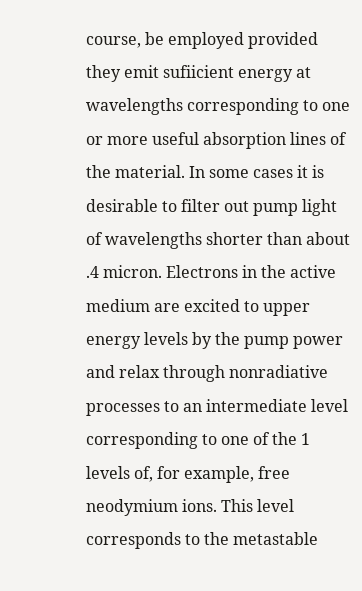course, be employed provided they emit sufiicient energy at wavelengths corresponding to one or more useful absorption lines of the material. In some cases it is desirable to filter out pump light of wavelengths shorter than about .4 micron. Electrons in the active medium are excited to upper energy levels by the pump power and relax through nonradiative processes to an intermediate level corresponding to one of the 1 levels of, for example, free neodymium ions. This level corresponds to the metastable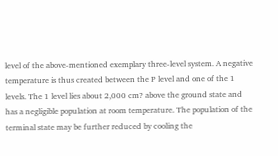level of the above-mentioned exemplary three-level system. A negative temperature is thus created between the P level and one of the 1 levels. The 1 level lies about 2,000 cm? above the ground state and has a negligible population at room temperature. The population of the terminal state may be further reduced by cooling the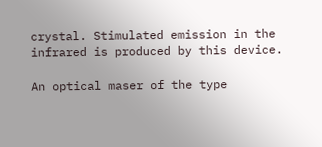crystal. Stimulated emission in the infrared is produced by this device.

An optical maser of the type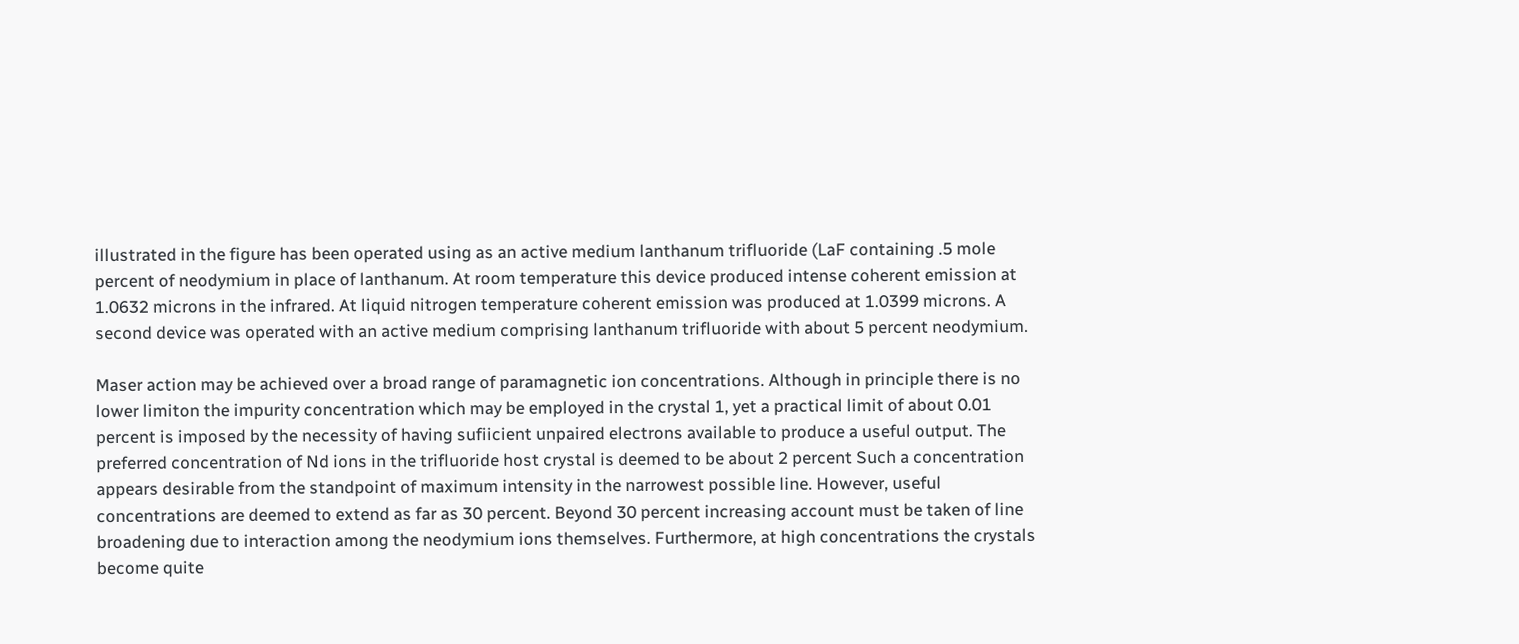illustrated in the figure has been operated using as an active medium lanthanum trifluoride (LaF containing .5 mole percent of neodymium in place of lanthanum. At room temperature this device produced intense coherent emission at 1.0632 microns in the infrared. At liquid nitrogen temperature coherent emission was produced at 1.0399 microns. A second device was operated with an active medium comprising lanthanum trifluoride with about 5 percent neodymium.

Maser action may be achieved over a broad range of paramagnetic ion concentrations. Although in principle there is no lower limiton the impurity concentration which may be employed in the crystal 1, yet a practical limit of about 0.01 percent is imposed by the necessity of having sufiicient unpaired electrons available to produce a useful output. The preferred concentration of Nd ions in the trifluoride host crystal is deemed to be about 2 percent Such a concentration appears desirable from the standpoint of maximum intensity in the narrowest possible line. However, useful concentrations are deemed to extend as far as 30 percent. Beyond 30 percent increasing account must be taken of line broadening due to interaction among the neodymium ions themselves. Furthermore, at high concentrations the crystals become quite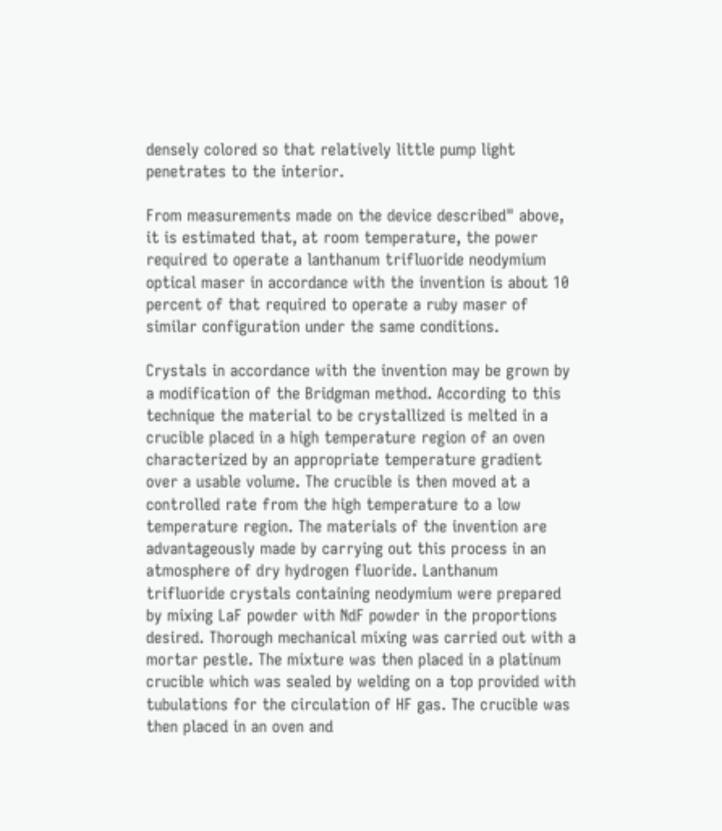densely colored so that relatively little pump light penetrates to the interior.

From measurements made on the device described" above, it is estimated that, at room temperature, the power required to operate a lanthanum trifluoride neodymium optical maser in accordance with the invention is about 10 percent of that required to operate a ruby maser of similar configuration under the same conditions.

Crystals in accordance with the invention may be grown by a modification of the Bridgman method. According to this technique the material to be crystallized is melted in a crucible placed in a high temperature region of an oven characterized by an appropriate temperature gradient over a usable volume. The crucible is then moved at a controlled rate from the high temperature to a low temperature region. The materials of the invention are advantageously made by carrying out this process in an atmosphere of dry hydrogen fluoride. Lanthanum trifluoride crystals containing neodymium were prepared by mixing LaF powder with NdF powder in the proportions desired. Thorough mechanical mixing was carried out with a mortar pestle. The mixture was then placed in a platinum crucible which was sealed by welding on a top provided with tubulations for the circulation of HF gas. The crucible was then placed in an oven and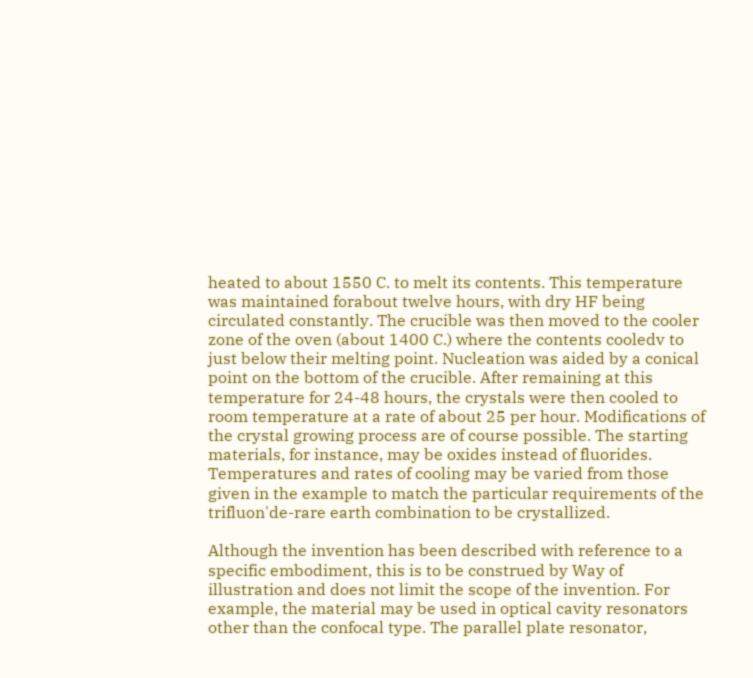heated to about 1550 C. to melt its contents. This temperature was maintained forabout twelve hours, with dry HF being circulated constantly. The crucible was then moved to the cooler zone of the oven (about 1400 C.) where the contents cooledv to just below their melting point. Nucleation was aided by a conical point on the bottom of the crucible. After remaining at this temperature for 24-48 hours, the crystals were then cooled to room temperature at a rate of about 25 per hour. Modifications of the crystal growing process are of course possible. The starting materials, for instance, may be oxides instead of fluorides. Temperatures and rates of cooling may be varied from those given in the example to match the particular requirements of the trifluon'de-rare earth combination to be crystallized.

Although the invention has been described with reference to a specific embodiment, this is to be construed by Way of illustration and does not limit the scope of the invention. For example, the material may be used in optical cavity resonators other than the confocal type. The parallel plate resonator,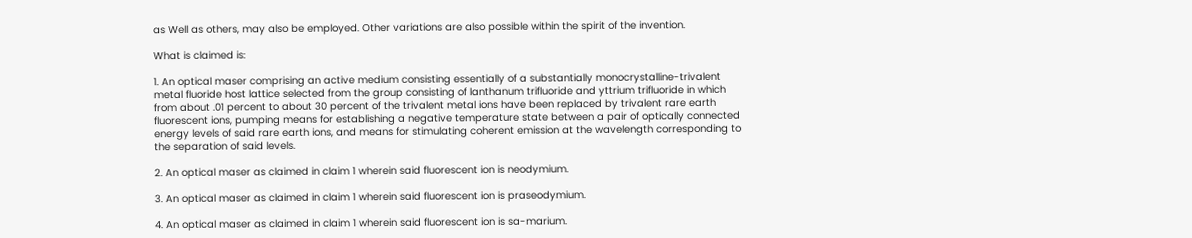as Well as others, may also be employed. Other variations are also possible within the spirit of the invention.

What is claimed is:

1. An optical maser comprising an active medium consisting essentially of a substantially monocrystalline-trivalent metal fluoride host lattice selected from the group consisting of lanthanum trifluoride and yttrium trifluoride in which from about .01 percent to about 30 percent of the trivalent metal ions have been replaced by trivalent rare earth fluorescent ions, pumping means for establishing a negative temperature state between a pair of optically connected energy levels of said rare earth ions, and means for stimulating coherent emission at the wavelength corresponding to the separation of said levels.

2. An optical maser as claimed in claim 1 wherein said fluorescent ion is neodymium.

3. An optical maser as claimed in claim 1 wherein said fluorescent ion is praseodymium.

4. An optical maser as claimed in claim 1 wherein said fluorescent ion is sa-marium.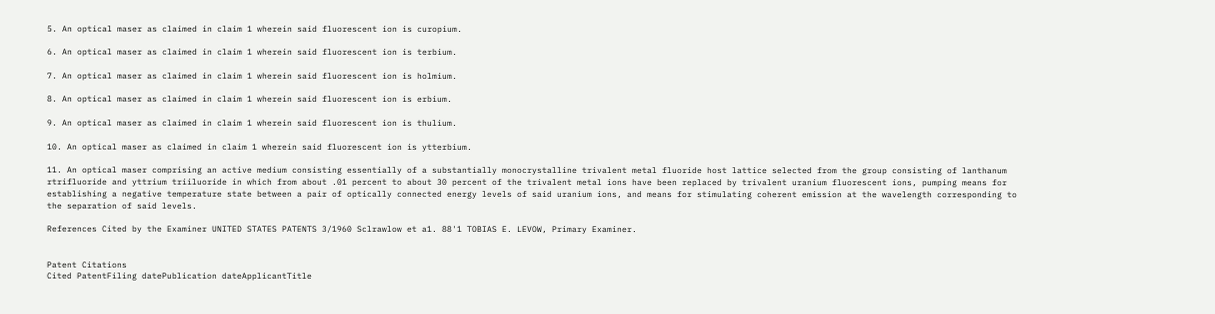5. An optical maser as claimed in claim 1 wherein said fluorescent ion is curopium.

6. An optical maser as claimed in claim 1 wherein said fluorescent ion is terbium.

7. An optical maser as claimed in claim 1 wherein said fluorescent ion is holmium.

8. An optical maser as claimed in claim 1 wherein said fluorescent ion is erbium.

9. An optical maser as claimed in claim 1 wherein said fluorescent ion is thulium.

10. An optical maser as claimed in claim 1 wherein said fluorescent ion is ytterbium.

11. An optical maser comprising an active medium consisting essentially of a substantially monocrystalline trivalent metal fluoride host lattice selected from the group consisting of lanthanum rtrifluoride and yttrium triiluoride in which from about .01 percent to about 30 percent of the trivalent metal ions have been replaced by trivalent uranium fluorescent ions, pumping means for establishing a negative temperature state between a pair of optically connected energy levels of said uranium ions, and means for stimulating coherent emission at the wavelength corresponding to the separation of said levels.

References Cited by the Examiner UNITED STATES PATENTS 3/1960 Sclrawlow et a1. 88'1 TOBIAS E. LEVOW, Primary Examiner.


Patent Citations
Cited PatentFiling datePublication dateApplicantTitle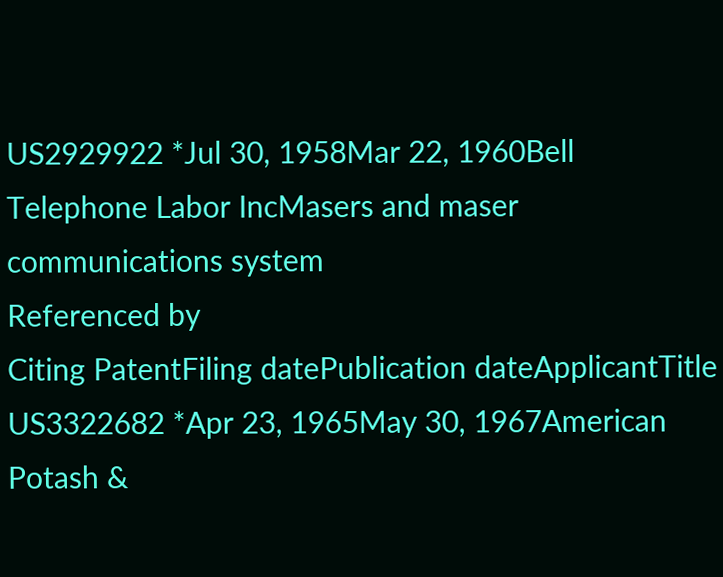US2929922 *Jul 30, 1958Mar 22, 1960Bell Telephone Labor IncMasers and maser communications system
Referenced by
Citing PatentFiling datePublication dateApplicantTitle
US3322682 *Apr 23, 1965May 30, 1967American Potash &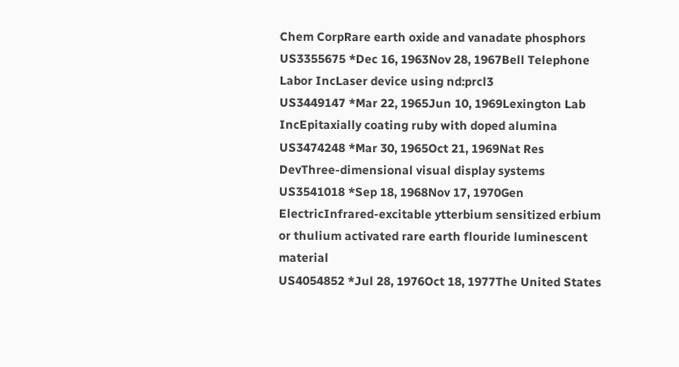Chem CorpRare earth oxide and vanadate phosphors
US3355675 *Dec 16, 1963Nov 28, 1967Bell Telephone Labor IncLaser device using nd:prcl3
US3449147 *Mar 22, 1965Jun 10, 1969Lexington Lab IncEpitaxially coating ruby with doped alumina
US3474248 *Mar 30, 1965Oct 21, 1969Nat Res DevThree-dimensional visual display systems
US3541018 *Sep 18, 1968Nov 17, 1970Gen ElectricInfrared-excitable ytterbium sensitized erbium or thulium activated rare earth flouride luminescent material
US4054852 *Jul 28, 1976Oct 18, 1977The United States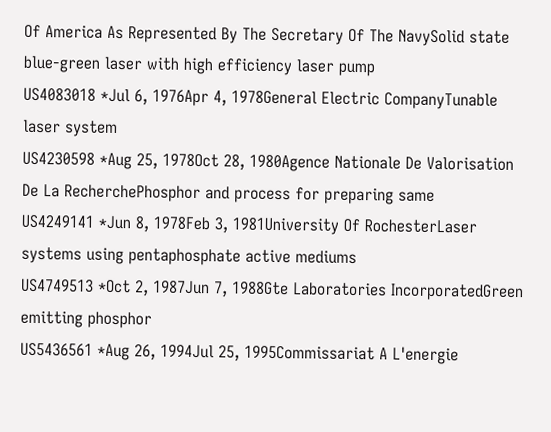Of America As Represented By The Secretary Of The NavySolid state blue-green laser with high efficiency laser pump
US4083018 *Jul 6, 1976Apr 4, 1978General Electric CompanyTunable laser system
US4230598 *Aug 25, 1978Oct 28, 1980Agence Nationale De Valorisation De La RecherchePhosphor and process for preparing same
US4249141 *Jun 8, 1978Feb 3, 1981University Of RochesterLaser systems using pentaphosphate active mediums
US4749513 *Oct 2, 1987Jun 7, 1988Gte Laboratories IncorporatedGreen emitting phosphor
US5436561 *Aug 26, 1994Jul 25, 1995Commissariat A L'energie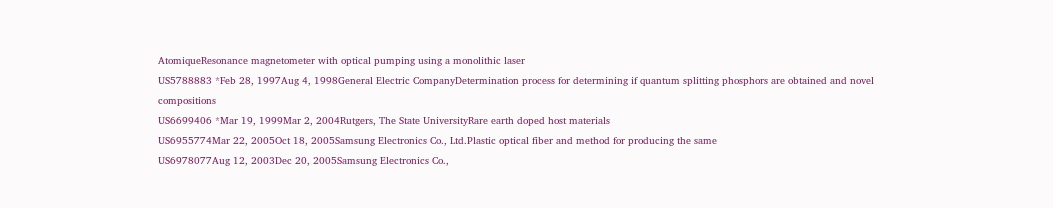AtomiqueResonance magnetometer with optical pumping using a monolithic laser
US5788883 *Feb 28, 1997Aug 4, 1998General Electric CompanyDetermination process for determining if quantum splitting phosphors are obtained and novel compositions
US6699406 *Mar 19, 1999Mar 2, 2004Rutgers, The State UniversityRare earth doped host materials
US6955774Mar 22, 2005Oct 18, 2005Samsung Electronics Co., Ltd.Plastic optical fiber and method for producing the same
US6978077Aug 12, 2003Dec 20, 2005Samsung Electronics Co.,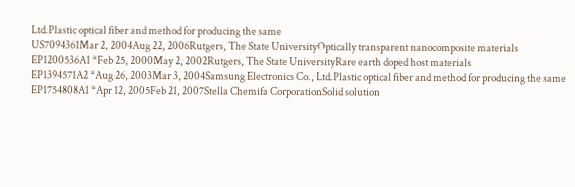Ltd.Plastic optical fiber and method for producing the same
US7094361Mar 2, 2004Aug 22, 2006Rutgers, The State UniversityOptically transparent nanocomposite materials
EP1200536A1 *Feb 25, 2000May 2, 2002Rutgers, The State UniversityRare earth doped host materials
EP1394571A2 *Aug 26, 2003Mar 3, 2004Samsung Electronics Co., Ltd.Plastic optical fiber and method for producing the same
EP1754808A1 *Apr 12, 2005Feb 21, 2007Stella Chemifa CorporationSolid solution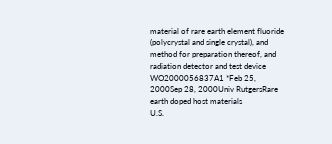material of rare earth element fluoride (polycrystal and single crystal), and method for preparation thereof, and radiation detector and test device
WO2000056837A1 *Feb 25, 2000Sep 28, 2000Univ RutgersRare earth doped host materials
U.S.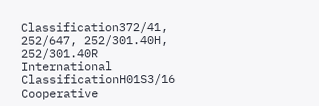Classification372/41, 252/647, 252/301.40H, 252/301.40R
International ClassificationH01S3/16
Cooperative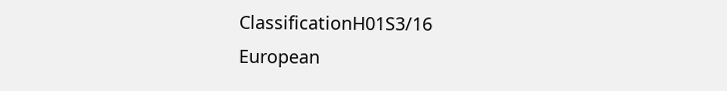ClassificationH01S3/16
European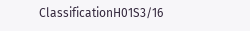ClassificationH01S3/16